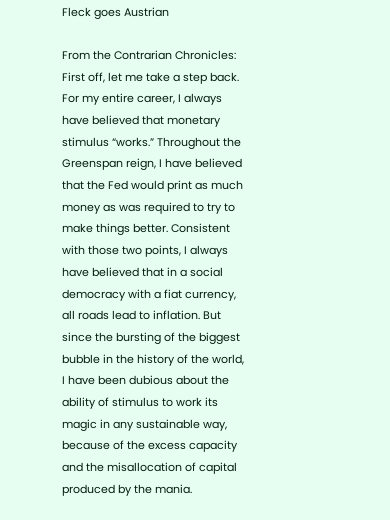Fleck goes Austrian

From the Contrarian Chronicles: First off, let me take a step back. For my entire career, I always have believed that monetary stimulus “works.” Throughout the Greenspan reign, I have believed that the Fed would print as much money as was required to try to make things better. Consistent with those two points, I always have believed that in a social democracy with a fiat currency, all roads lead to inflation. But since the bursting of the biggest bubble in the history of the world, I have been dubious about the ability of stimulus to work its magic in any sustainable way, because of the excess capacity and the misallocation of capital produced by the mania.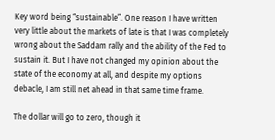Key word being “sustainable”. One reason I have written very little about the markets of late is that I was completely wrong about the Saddam rally and the ability of the Fed to sustain it. But I have not changed my opinion about the state of the economy at all, and despite my options debacle, I am still net ahead in that same time frame.

The dollar will go to zero, though it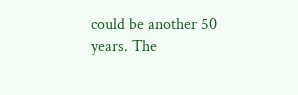could be another 50 years. The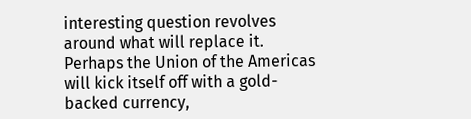interesting question revolves around what will replace it. Perhaps the Union of the Americas will kick itself off with a gold-backed currency,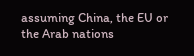assuming China, the EU or the Arab nations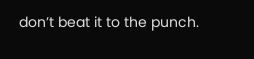don’t beat it to the punch.